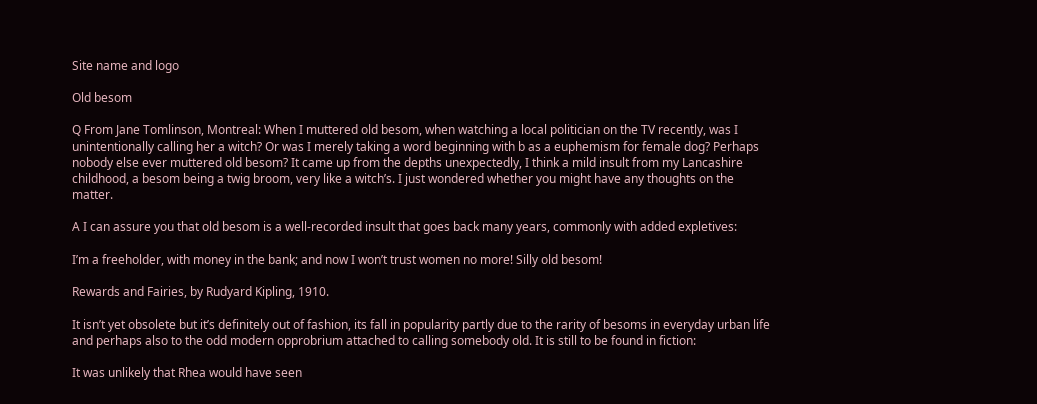Site name and logo

Old besom

Q From Jane Tomlinson, Montreal: When I muttered old besom, when watching a local politician on the TV recently, was I unintentionally calling her a witch? Or was I merely taking a word beginning with b as a euphemism for female dog? Perhaps nobody else ever muttered old besom? It came up from the depths unexpectedly, I think a mild insult from my Lancashire childhood, a besom being a twig broom, very like a witch’s. I just wondered whether you might have any thoughts on the matter.

A I can assure you that old besom is a well-recorded insult that goes back many years, commonly with added expletives:

I’m a freeholder, with money in the bank; and now I won’t trust women no more! Silly old besom!

Rewards and Fairies, by Rudyard Kipling, 1910.

It isn’t yet obsolete but it’s definitely out of fashion, its fall in popularity partly due to the rarity of besoms in everyday urban life and perhaps also to the odd modern opprobrium attached to calling somebody old. It is still to be found in fiction:

It was unlikely that Rhea would have seen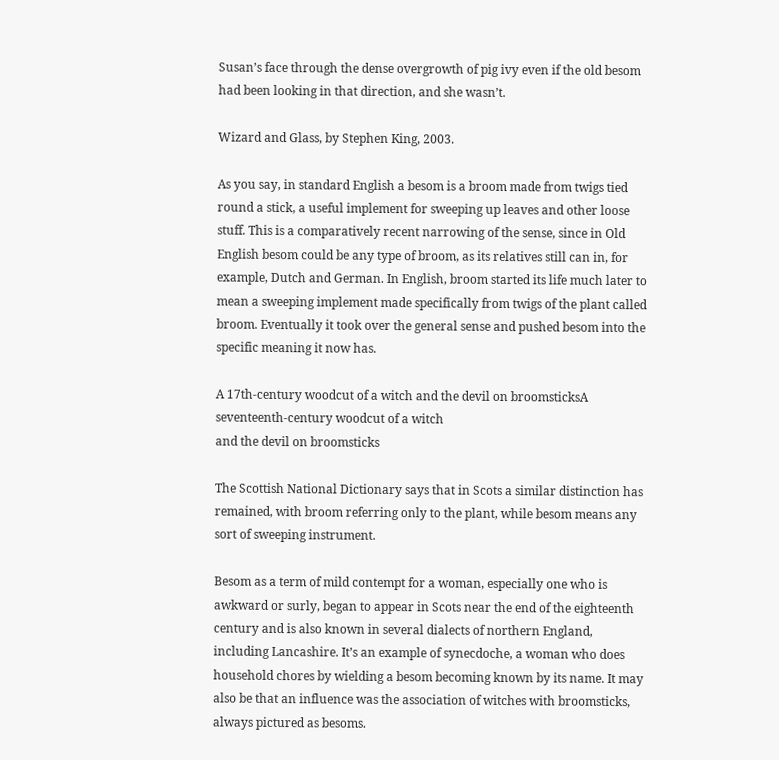Susan’s face through the dense overgrowth of pig ivy even if the old besom had been looking in that direction, and she wasn’t.

Wizard and Glass, by Stephen King, 2003.

As you say, in standard English a besom is a broom made from twigs tied round a stick, a useful implement for sweeping up leaves and other loose stuff. This is a comparatively recent narrowing of the sense, since in Old English besom could be any type of broom, as its relatives still can in, for example, Dutch and German. In English, broom started its life much later to mean a sweeping implement made specifically from twigs of the plant called broom. Eventually it took over the general sense and pushed besom into the specific meaning it now has.

A 17th-century woodcut of a witch and the devil on broomsticksA seventeenth-century woodcut of a witch
and the devil on broomsticks

The Scottish National Dictionary says that in Scots a similar distinction has remained, with broom referring only to the plant, while besom means any sort of sweeping instrument.

Besom as a term of mild contempt for a woman, especially one who is awkward or surly, began to appear in Scots near the end of the eighteenth century and is also known in several dialects of northern England, including Lancashire. It’s an example of synecdoche, a woman who does household chores by wielding a besom becoming known by its name. It may also be that an influence was the association of witches with broomsticks, always pictured as besoms.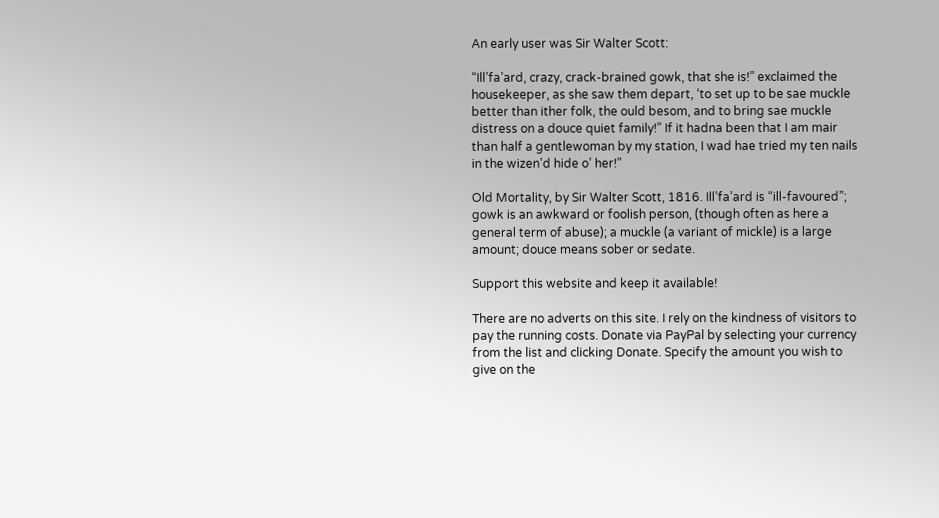An early user was Sir Walter Scott:

“Ill’fa’ard, crazy, crack-brained gowk, that she is!” exclaimed the housekeeper, as she saw them depart, ‘to set up to be sae muckle better than ither folk, the ould besom, and to bring sae muckle distress on a douce quiet family!” If it hadna been that I am mair than half a gentlewoman by my station, I wad hae tried my ten nails in the wizen’d hide o’ her!”

Old Mortality, by Sir Walter Scott, 1816. Ill’fa’ard is “ill-favoured”; gowk is an awkward or foolish person, (though often as here a general term of abuse); a muckle (a variant of mickle) is a large amount; douce means sober or sedate.

Support this website and keep it available!

There are no adverts on this site. I rely on the kindness of visitors to pay the running costs. Donate via PayPal by selecting your currency from the list and clicking Donate. Specify the amount you wish to give on the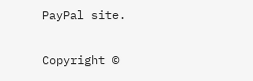PayPal site.

Copyright ©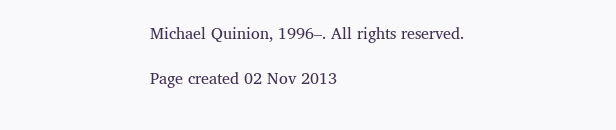Michael Quinion, 1996–. All rights reserved.

Page created 02 Nov 2013